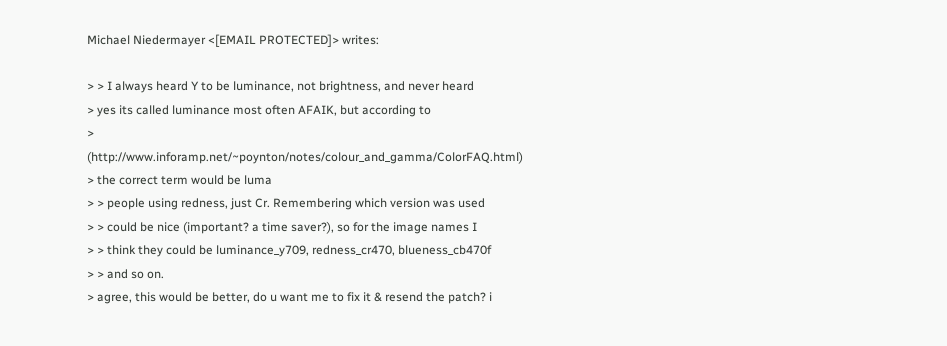Michael Niedermayer <[EMAIL PROTECTED]> writes:

> > I always heard Y to be luminance, not brightness, and never heard
> yes its called luminance most often AFAIK, but according to
> (http://www.inforamp.net/~poynton/notes/colour_and_gamma/ColorFAQ.html)
> the correct term would be luma
> > people using redness, just Cr. Remembering which version was used
> > could be nice (important? a time saver?), so for the image names I
> > think they could be luminance_y709, redness_cr470, blueness_cb470f
> > and so on.
> agree, this would be better, do u want me to fix it & resend the patch? i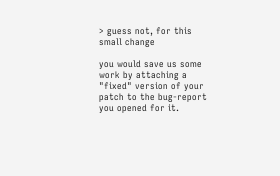> guess not, for this small change

you would save us some work by attaching a "fixed" version of your
patch to the bug-report you opened for it.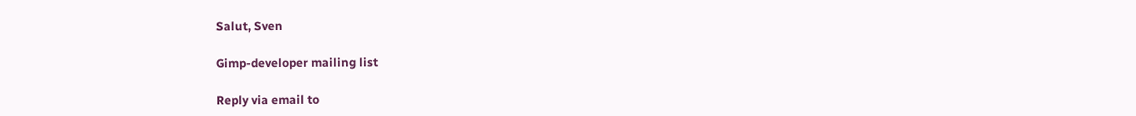Salut, Sven

Gimp-developer mailing list

Reply via email to